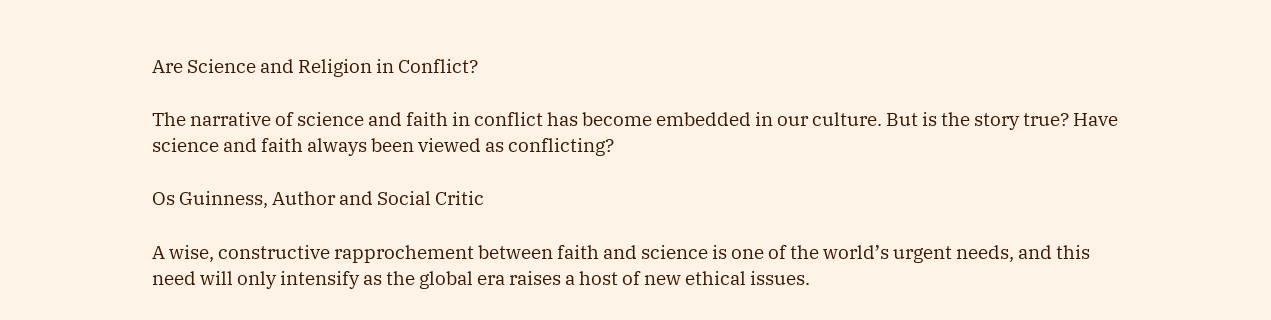Are Science and Religion in Conflict?

The narrative of science and faith in conflict has become embedded in our culture. But is the story true? Have science and faith always been viewed as conflicting?

Os Guinness, Author and Social Critic

A wise, constructive rapprochement between faith and science is one of the world’s urgent needs, and this need will only intensify as the global era raises a host of new ethical issues.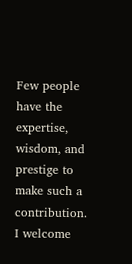Few people have the expertise, wisdom, and prestige to make such a contribution. I welcome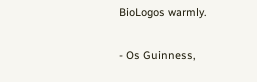BioLogos warmly.

- Os Guinness,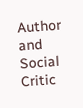Author and Social Critic